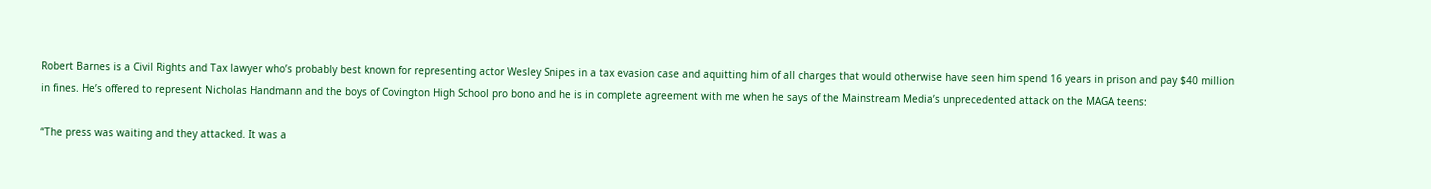Robert Barnes is a Civil Rights and Tax lawyer who’s probably best known for representing actor Wesley Snipes in a tax evasion case and aquitting him of all charges that would otherwise have seen him spend 16 years in prison and pay $40 million in fines. He’s offered to represent Nicholas Handmann and the boys of Covington High School pro bono and he is in complete agreement with me when he says of the Mainstream Media’s unprecedented attack on the MAGA teens:

“The press was waiting and they attacked. It was a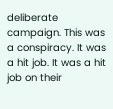deliberate campaign. This was a conspiracy. It was a hit job. It was a hit job on their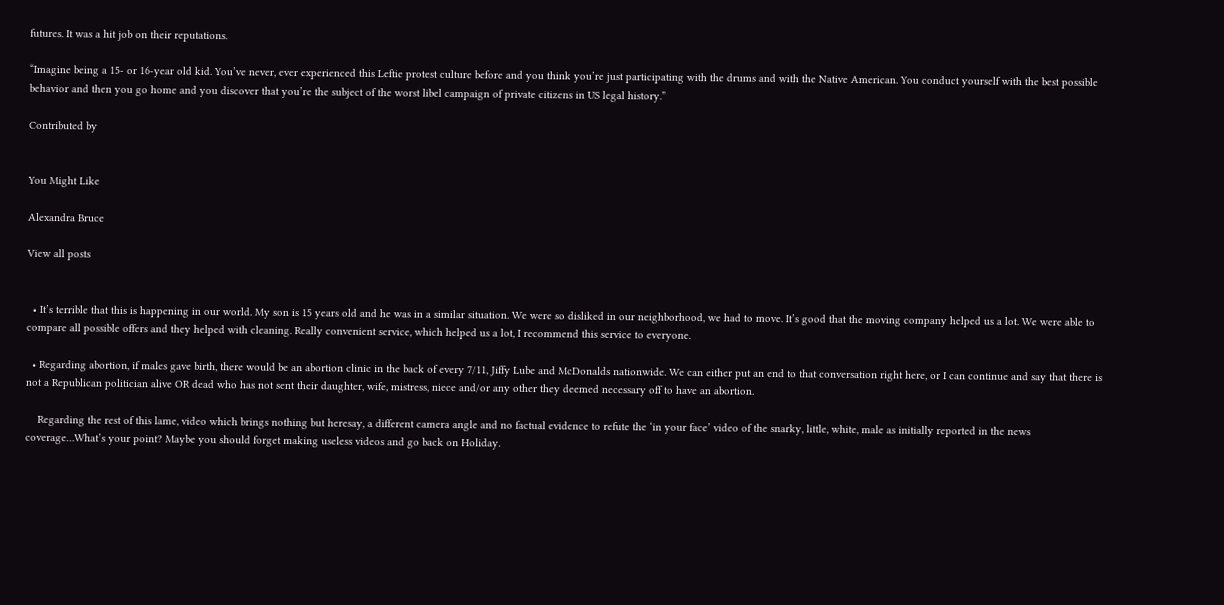futures. It was a hit job on their reputations.

“Imagine being a 15- or 16-year old kid. You’ve never, ever experienced this Leftie protest culture before and you think you’re just participating with the drums and with the Native American. You conduct yourself with the best possible behavior and then you go home and you discover that you’re the subject of the worst libel campaign of private citizens in US legal history.”

Contributed by


You Might Like

Alexandra Bruce

View all posts


  • It’s terrible that this is happening in our world. My son is 15 years old and he was in a similar situation. We were so disliked in our neighborhood, we had to move. It’s good that the moving company helped us a lot. We were able to compare all possible offers and they helped with cleaning. Really convenient service, which helped us a lot, I recommend this service to everyone.

  • Regarding abortion, if males gave birth, there would be an abortion clinic in the back of every 7/11, Jiffy Lube and McDonalds nationwide. We can either put an end to that conversation right here, or I can continue and say that there is not a Republican politician alive OR dead who has not sent their daughter, wife, mistress, niece and/or any other they deemed necessary off to have an abortion.

    Regarding the rest of this lame, video which brings nothing but heresay, a different camera angle and no factual evidence to refute the ‘in your face’ video of the snarky, little, white, male as initially reported in the news coverage…What’s your point? Maybe you should forget making useless videos and go back on Holiday.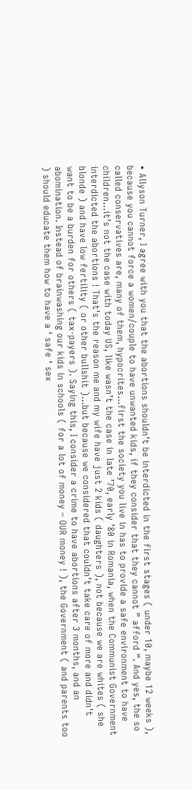• Allyson Turner, I agree with you that the abortions shouldn’t be interdicted in the first stages ( under 10, maybe 12 weeks ), because you cannot force a women/couple to have unwanted kids, if they consider that they cannot ” afford “. And yes, the so called conservatives are, many of them, hypocrites…first the society you live in has to provide a safe environment to have children…it’s not the case with today US, like wasn’t the case in late ’70, early ’80 in Romania, when the Communist Government interdicted the abortions ! That’s the reason me and my wife have just 2 kids ( daughters ), not because we are whites ( she blonde ) and have low fertility ( or other bullshit )…but because we considered that couldn’t take care of more and didn’t want to be a burden for others ( tax-payers ). Saying this, I consider a crime to have abortions after 3 months, and an abomination. Instead of brainwashing our kids in schools ( for a lot of money – OUR money ! ), the Government ( and parents too ) should educate them how to have a ‘ safe ‘ sex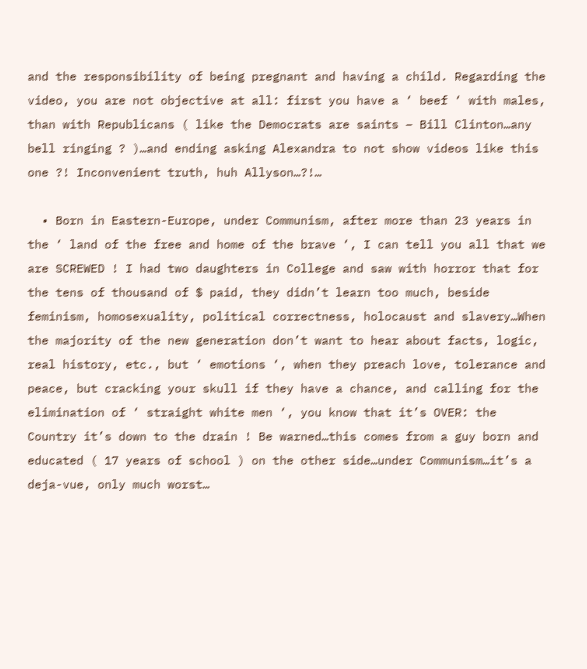and the responsibility of being pregnant and having a child. Regarding the video, you are not objective at all: first you have a ‘ beef ‘ with males, than with Republicans ( like the Democrats are saints – Bill Clinton…any bell ringing ? )…and ending asking Alexandra to not show videos like this one ?! Inconvenient truth, huh Allyson…?!…

  • Born in Eastern-Europe, under Communism, after more than 23 years in the ‘ land of the free and home of the brave ‘, I can tell you all that we are SCREWED ! I had two daughters in College and saw with horror that for the tens of thousand of $ paid, they didn’t learn too much, beside feminism, homosexuality, political correctness, holocaust and slavery…When the majority of the new generation don’t want to hear about facts, logic, real history, etc., but ‘ emotions ‘, when they preach love, tolerance and peace, but cracking your skull if they have a chance, and calling for the elimination of ‘ straight white men ‘, you know that it’s OVER: the Country it’s down to the drain ! Be warned…this comes from a guy born and educated ( 17 years of school ) on the other side…under Communism…it’s a deja-vue, only much worst…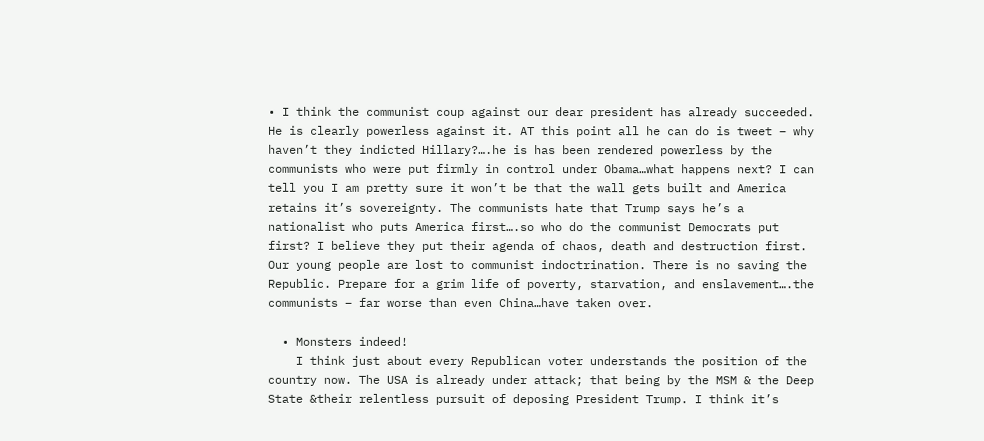• I think the communist coup against our dear president has already succeeded. He is clearly powerless against it. AT this point all he can do is tweet – why haven’t they indicted Hillary?….he is has been rendered powerless by the communists who were put firmly in control under Obama…what happens next? I can tell you I am pretty sure it won’t be that the wall gets built and America retains it’s sovereignty. The communists hate that Trump says he’s a nationalist who puts America first….so who do the communist Democrats put first? I believe they put their agenda of chaos, death and destruction first. Our young people are lost to communist indoctrination. There is no saving the Republic. Prepare for a grim life of poverty, starvation, and enslavement….the communists – far worse than even China…have taken over.

  • Monsters indeed!
    I think just about every Republican voter understands the position of the country now. The USA is already under attack; that being by the MSM & the Deep State &their relentless pursuit of deposing President Trump. I think it’s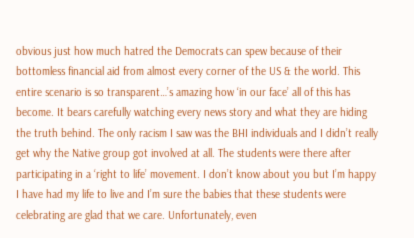obvious just how much hatred the Democrats can spew because of their bottomless financial aid from almost every corner of the US & the world. This entire scenario is so transparent…’s amazing how ‘in our face’ all of this has become. It bears carefully watching every news story and what they are hiding the truth behind. The only racism I saw was the BHI individuals and I didn’t really get why the Native group got involved at all. The students were there after participating in a ‘right to life’ movement. I don’t know about you but I’m happy I have had my life to live and I’m sure the babies that these students were celebrating are glad that we care. Unfortunately, even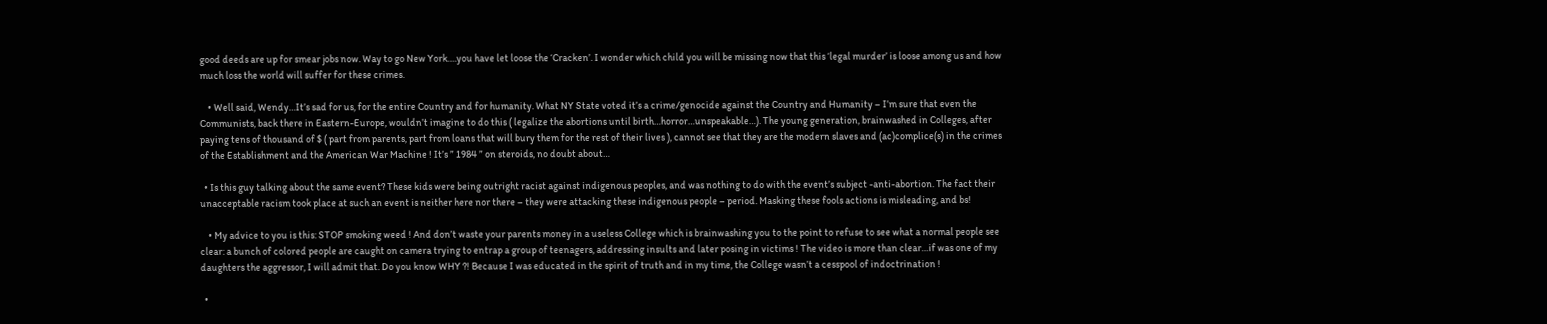good deeds are up for smear jobs now. Way to go New York….you have let loose the ‘Cracken’. I wonder which child you will be missing now that this ‘legal murder’ is loose among us and how much loss the world will suffer for these crimes.

    • Well said, Wendy…It’s sad for us, for the entire Country and for humanity. What NY State voted it’s a crime/genocide against the Country and Humanity – I’m sure that even the Communists, back there in Eastern-Europe, wouldn’t imagine to do this ( legalize the abortions until birth…horror…unspeakable…). The young generation, brainwashed in Colleges, after paying tens of thousand of $ ( part from parents, part from loans that will bury them for the rest of their lives ), cannot see that they are the modern slaves and (ac)complice(s) in the crimes of the Establishment and the American War Machine ! It’s ” 1984 ” on steroids, no doubt about…

  • Is this guy talking about the same event? These kids were being outright racist against indigenous peoples, and was nothing to do with the event’s subject -anti-abortion. The fact their unacceptable racism took place at such an event is neither here nor there – they were attacking these indigenous people – period. Masking these fools actions is misleading, and bs!

    • My advice to you is this: STOP smoking weed ! And don’t waste your parents money in a useless College which is brainwashing you to the point to refuse to see what a normal people see clear: a bunch of colored people are caught on camera trying to entrap a group of teenagers, addressing insults and later posing in victims ! The video is more than clear…if was one of my daughters the aggressor, I will admit that. Do you know WHY ?! Because I was educated in the spirit of truth and in my time, the College wasn’t a cesspool of indoctrination !

  •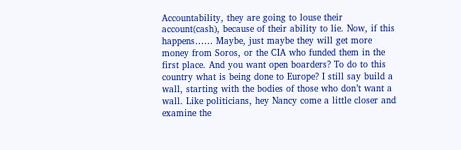Accountability, they are going to louse their account(cash), because of their ability to lie. Now, if this happens…… Maybe, just maybe they will get more money from Soros, or the CIA who funded them in the first place. And you want open boarders? To do to this country what is being done to Europe? I still say build a wall, starting with the bodies of those who don’t want a wall. Like politicians, hey Nancy come a little closer and examine the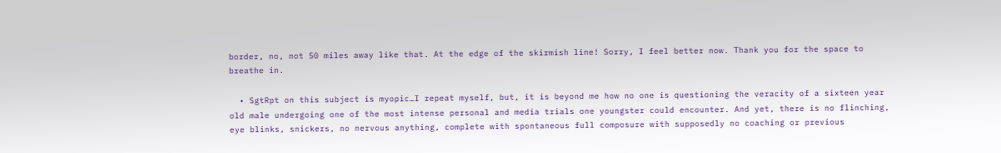border, no, not 50 miles away like that. At the edge of the skirmish line! Sorry, I feel better now. Thank you for the space to breathe in.

  • SgtRpt on this subject is myopic…I repeat myself, but, it is beyond me how no one is questioning the veracity of a sixteen year old male undergoing one of the most intense personal and media trials one youngster could encounter. And yet, there is no flinching, eye blinks, snickers, no nervous anything, complete with spontaneous full composure with supposedly no coaching or previous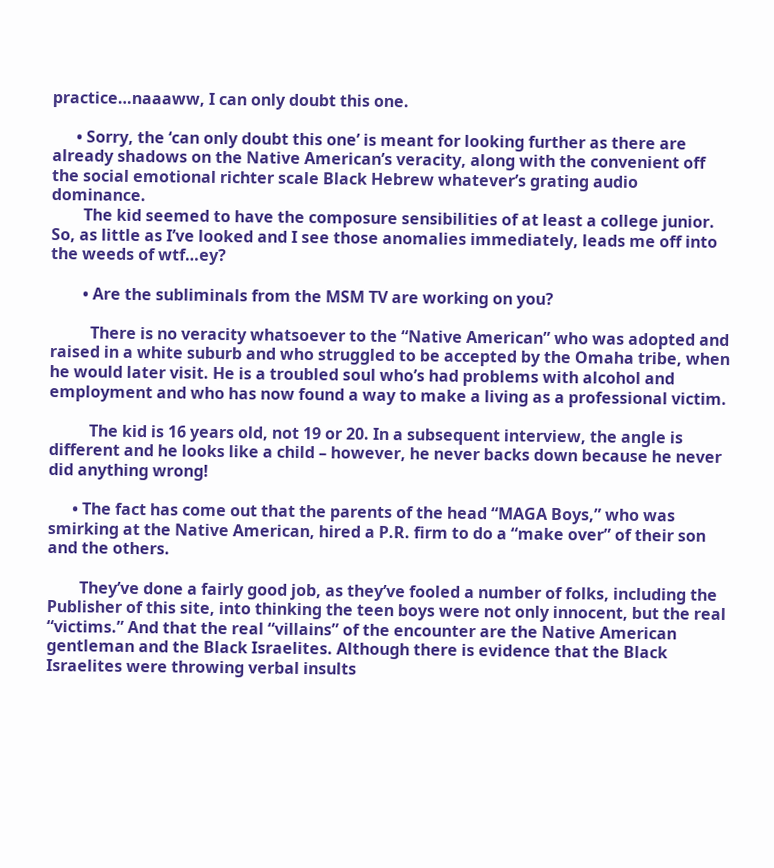practice…naaaww, I can only doubt this one.

      • Sorry, the ‘can only doubt this one’ is meant for looking further as there are already shadows on the Native American’s veracity, along with the convenient off the social emotional richter scale Black Hebrew whatever’s grating audio dominance.
        The kid seemed to have the composure sensibilities of at least a college junior. So, as little as I’ve looked and I see those anomalies immediately, leads me off into the weeds of wtf…ey?

        • Are the subliminals from the MSM TV are working on you?

          There is no veracity whatsoever to the “Native American” who was adopted and raised in a white suburb and who struggled to be accepted by the Omaha tribe, when he would later visit. He is a troubled soul who’s had problems with alcohol and employment and who has now found a way to make a living as a professional victim.

          The kid is 16 years old, not 19 or 20. In a subsequent interview, the angle is different and he looks like a child – however, he never backs down because he never did anything wrong!

      • The fact has come out that the parents of the head “MAGA Boys,” who was smirking at the Native American, hired a P.R. firm to do a “make over” of their son and the others.

        They’ve done a fairly good job, as they’ve fooled a number of folks, including the Publisher of this site, into thinking the teen boys were not only innocent, but the real “victims.” And that the real “villains” of the encounter are the Native American gentleman and the Black Israelites. Although there is evidence that the Black Israelites were throwing verbal insults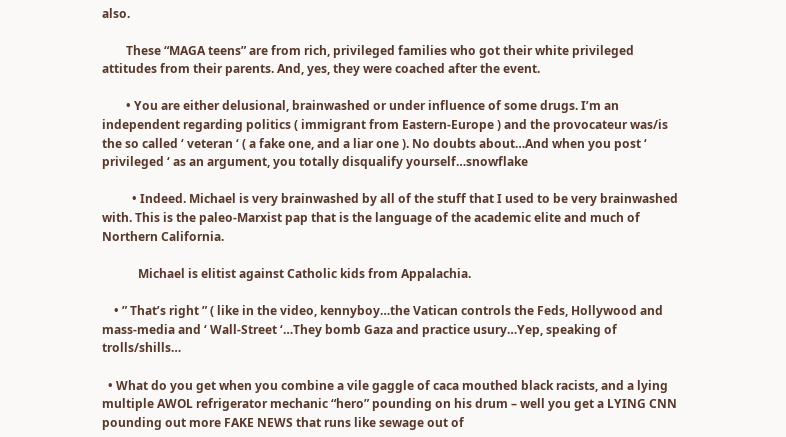also.

        These “MAGA teens” are from rich, privileged families who got their white privileged attitudes from their parents. And, yes, they were coached after the event.

        • You are either delusional, brainwashed or under influence of some drugs. I’m an independent regarding politics ( immigrant from Eastern-Europe ) and the provocateur was/is the so called ‘ veteran ‘ ( a fake one, and a liar one ). No doubts about…And when you post ‘ privileged ‘ as an argument, you totally disqualify yourself…snowflake

          • Indeed. Michael is very brainwashed by all of the stuff that I used to be very brainwashed with. This is the paleo-Marxist pap that is the language of the academic elite and much of Northern California.

            Michael is elitist against Catholic kids from Appalachia.

    • ” That’s right ” ( like in the video, kennyboy…the Vatican controls the Feds, Hollywood and mass-media and ‘ Wall-Street ‘…They bomb Gaza and practice usury…Yep, speaking of trolls/shills…

  • What do you get when you combine a vile gaggle of caca mouthed black racists, and a lying multiple AWOL refrigerator mechanic “hero” pounding on his drum – well you get a LYING CNN pounding out more FAKE NEWS that runs like sewage out of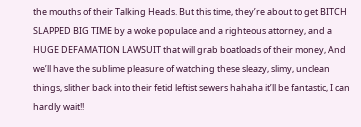the mouths of their Talking Heads. But this time, they’re about to get BITCH SLAPPED BIG TIME by a woke populace and a righteous attorney, and a HUGE DEFAMATION LAWSUIT that will grab boatloads of their money, And we’ll have the sublime pleasure of watching these sleazy, slimy, unclean things, slither back into their fetid leftist sewers hahaha it’ll be fantastic, I can hardly wait!!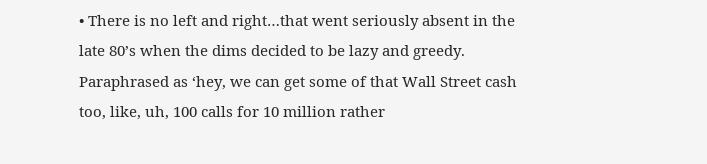• There is no left and right…that went seriously absent in the late 80’s when the dims decided to be lazy and greedy. Paraphrased as ‘hey, we can get some of that Wall Street cash too, like, uh, 100 calls for 10 million rather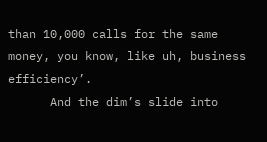than 10,000 calls for the same money, you know, like uh, business efficiency’.
      And the dim’s slide into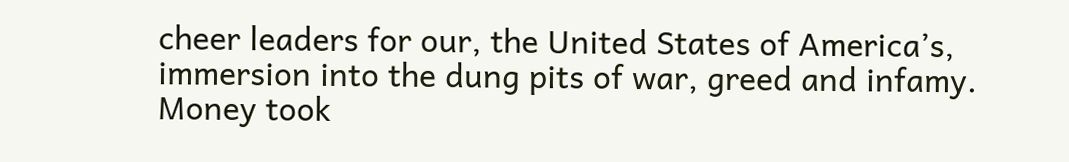cheer leaders for our, the United States of America’s, immersion into the dung pits of war, greed and infamy. Money took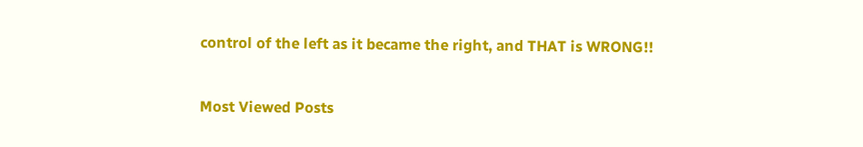control of the left as it became the right, and THAT is WRONG!!


Most Viewed Posts